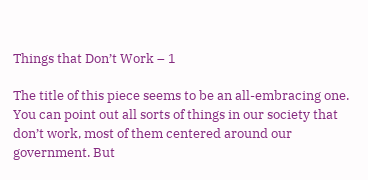Things that Don’t Work – 1

The title of this piece seems to be an all-embracing one. You can point out all sorts of things in our society that don’t work, most of them centered around our government. But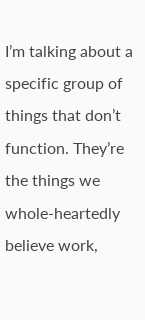I’m talking about a specific group of things that don’t function. They’re the things we whole-heartedly believe work,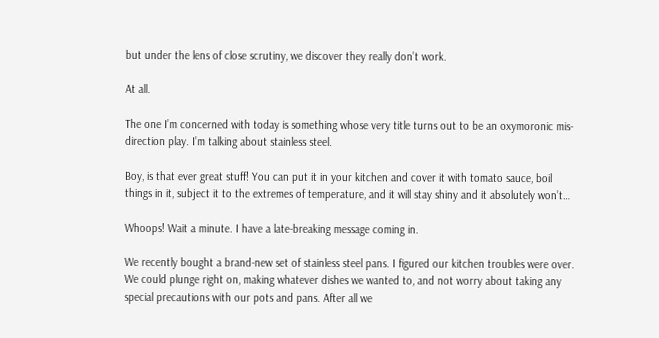but under the lens of close scrutiny, we discover they really don’t work.

At all.

The one I’m concerned with today is something whose very title turns out to be an oxymoronic mis-direction play. I’m talking about stainless steel.

Boy, is that ever great stuff! You can put it in your kitchen and cover it with tomato sauce, boil things in it, subject it to the extremes of temperature, and it will stay shiny and it absolutely won’t…

Whoops! Wait a minute. I have a late-breaking message coming in.

We recently bought a brand-new set of stainless steel pans. I figured our kitchen troubles were over. We could plunge right on, making whatever dishes we wanted to, and not worry about taking any special precautions with our pots and pans. After all we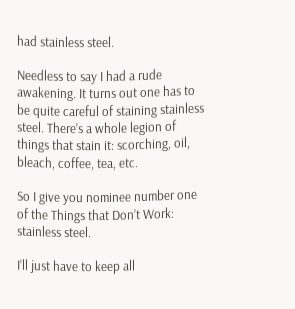had stainless steel.

Needless to say I had a rude awakening. It turns out one has to be quite careful of staining stainless steel. There’s a whole legion of things that stain it: scorching, oil, bleach, coffee, tea, etc.

So I give you nominee number one of the Things that Don’t Work: stainless steel.

I’ll just have to keep all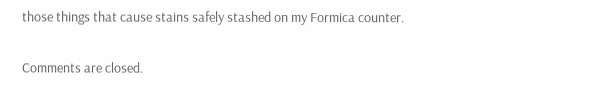those things that cause stains safely stashed on my Formica counter.

Comments are closed.